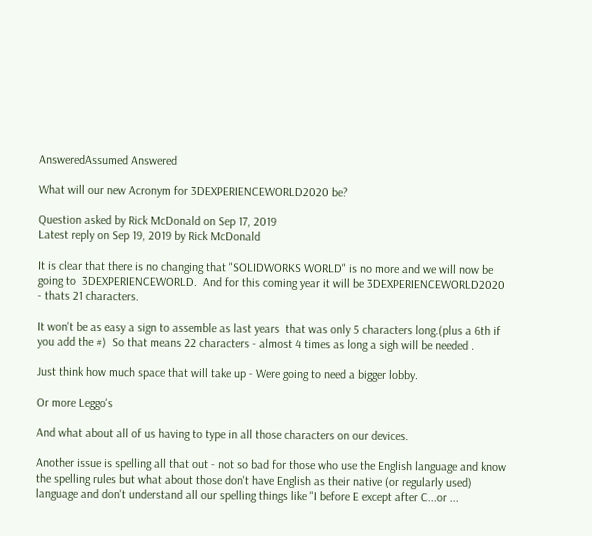AnsweredAssumed Answered

What will our new Acronym for 3DEXPERIENCEWORLD2020 be?

Question asked by Rick McDonald on Sep 17, 2019
Latest reply on Sep 19, 2019 by Rick McDonald

It is clear that there is no changing that "SOLIDWORKS WORLD" is no more and we will now be going to  3DEXPERIENCEWORLD.  And for this coming year it will be 3DEXPERIENCEWORLD2020  - thats 21 characters.

It won't be as easy a sign to assemble as last years  that was only 5 characters long.(plus a 6th if you add the #)  So that means 22 characters - almost 4 times as long a sigh will be needed .

Just think how much space that will take up - Were going to need a bigger lobby.

Or more Leggo's

And what about all of us having to type in all those characters on our devices.

Another issue is spelling all that out - not so bad for those who use the English language and know the spelling rules but what about those don't have English as their native (or regularly used) language and don't understand all our spelling things like "I before E except after C...or ...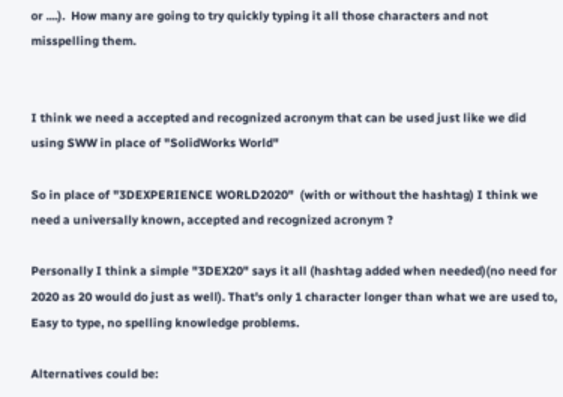or ....).  How many are going to try quickly typing it all those characters and not misspelling them.


I think we need a accepted and recognized acronym that can be used just like we did using SWW in place of "SolidWorks World"

So in place of "3DEXPERIENCE WORLD2020"  (with or without the hashtag) I think we need a universally known, accepted and recognized acronym ?

Personally I think a simple "3DEX20" says it all (hashtag added when needed)(no need for 2020 as 20 would do just as well). That's only 1 character longer than what we are used to, Easy to type, no spelling knowledge problems.

Alternatives could be: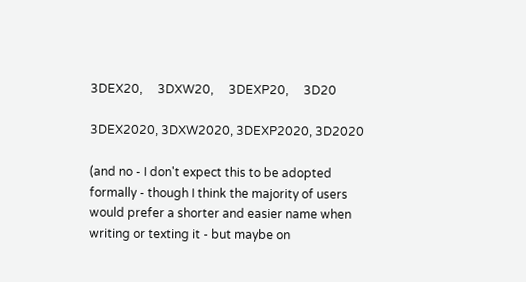3DEX20,     3DXW20,     3DEXP20,     3D20

3DEX2020, 3DXW2020, 3DEXP2020, 3D2020

(and no - I don't expect this to be adopted formally - though I think the majority of users would prefer a shorter and easier name when writing or texting it - but maybe on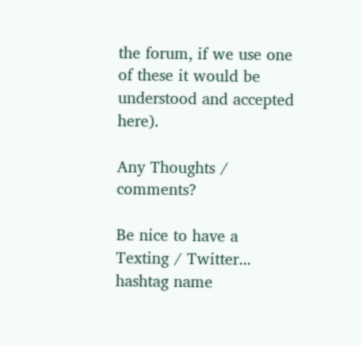the forum, if we use one of these it would be understood and accepted here).

Any Thoughts / comments?

Be nice to have a Texting / Twitter... hashtag name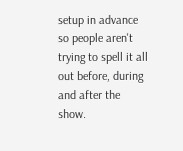setup in advance so people aren't trying to spell it all out before, during and after the show.